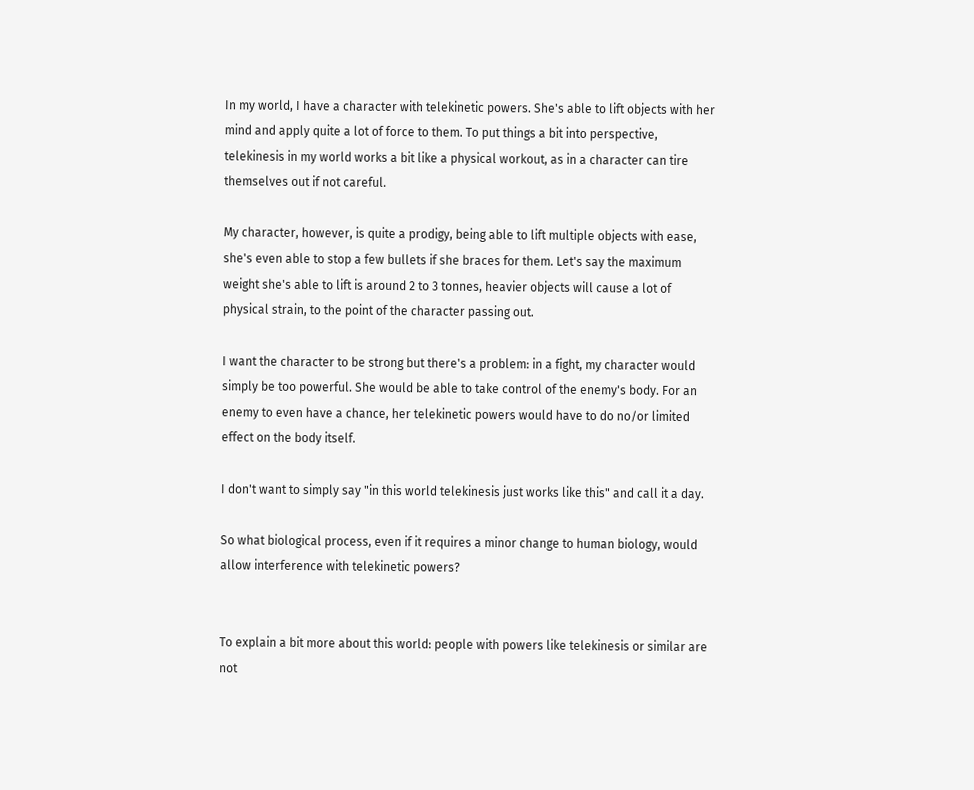In my world, I have a character with telekinetic powers. She's able to lift objects with her mind and apply quite a lot of force to them. To put things a bit into perspective, telekinesis in my world works a bit like a physical workout, as in a character can tire themselves out if not careful.

My character, however, is quite a prodigy, being able to lift multiple objects with ease, she's even able to stop a few bullets if she braces for them. Let's say the maximum weight she's able to lift is around 2 to 3 tonnes, heavier objects will cause a lot of physical strain, to the point of the character passing out.

I want the character to be strong but there's a problem: in a fight, my character would simply be too powerful. She would be able to take control of the enemy's body. For an enemy to even have a chance, her telekinetic powers would have to do no/or limited effect on the body itself.

I don't want to simply say "in this world telekinesis just works like this" and call it a day.

So what biological process, even if it requires a minor change to human biology, would allow interference with telekinetic powers?


To explain a bit more about this world: people with powers like telekinesis or similar are not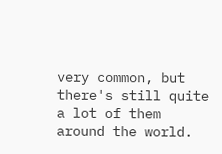very common, but there's still quite a lot of them around the world.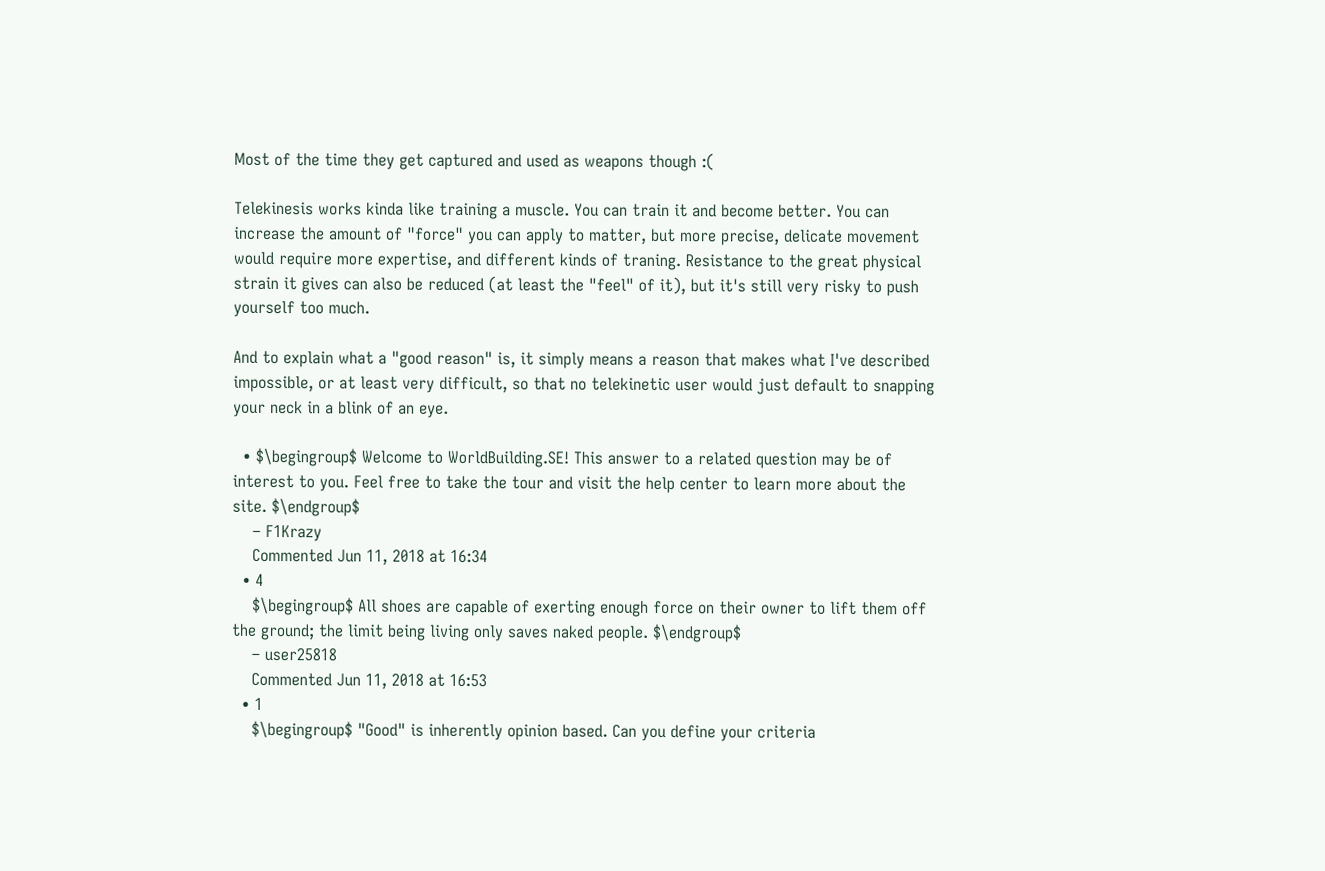Most of the time they get captured and used as weapons though :(

Telekinesis works kinda like training a muscle. You can train it and become better. You can increase the amount of "force" you can apply to matter, but more precise, delicate movement would require more expertise, and different kinds of traning. Resistance to the great physical strain it gives can also be reduced (at least the "feel" of it), but it's still very risky to push yourself too much.

And to explain what a "good reason" is, it simply means a reason that makes what I've described impossible, or at least very difficult, so that no telekinetic user would just default to snapping your neck in a blink of an eye.

  • $\begingroup$ Welcome to WorldBuilding.SE! This answer to a related question may be of interest to you. Feel free to take the tour and visit the help center to learn more about the site. $\endgroup$
    – F1Krazy
    Commented Jun 11, 2018 at 16:34
  • 4
    $\begingroup$ All shoes are capable of exerting enough force on their owner to lift them off the ground; the limit being living only saves naked people. $\endgroup$
    – user25818
    Commented Jun 11, 2018 at 16:53
  • 1
    $\begingroup$ "Good" is inherently opinion based. Can you define your criteria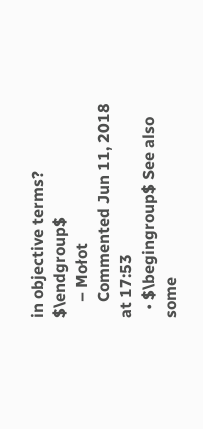in objective terms? $\endgroup$
    – Mołot
    Commented Jun 11, 2018 at 17:53
  • $\begingroup$ See also some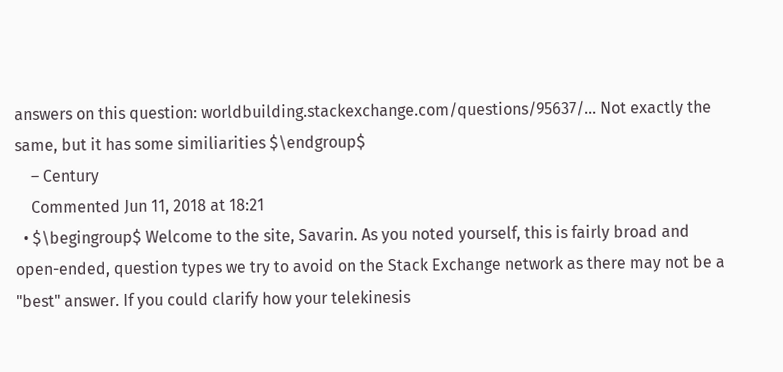answers on this question: worldbuilding.stackexchange.com/questions/95637/… Not exactly the same, but it has some similiarities $\endgroup$
    – Century
    Commented Jun 11, 2018 at 18:21
  • $\begingroup$ Welcome to the site, Savarin. As you noted yourself, this is fairly broad and open-ended, question types we try to avoid on the Stack Exchange network as there may not be a "best" answer. If you could clarify how your telekinesis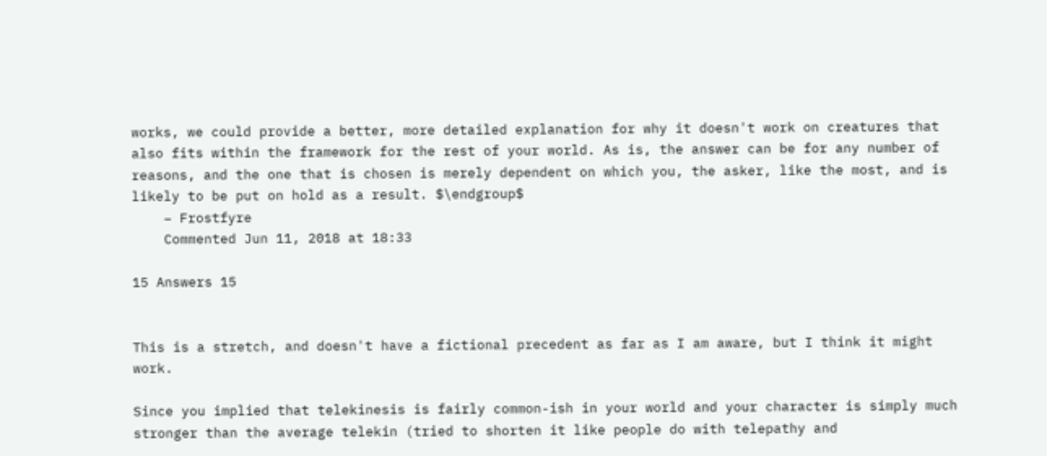works, we could provide a better, more detailed explanation for why it doesn't work on creatures that also fits within the framework for the rest of your world. As is, the answer can be for any number of reasons, and the one that is chosen is merely dependent on which you, the asker, like the most, and is likely to be put on hold as a result. $\endgroup$
    – Frostfyre
    Commented Jun 11, 2018 at 18:33

15 Answers 15


This is a stretch, and doesn't have a fictional precedent as far as I am aware, but I think it might work.

Since you implied that telekinesis is fairly common-ish in your world and your character is simply much stronger than the average telekin (tried to shorten it like people do with telepathy and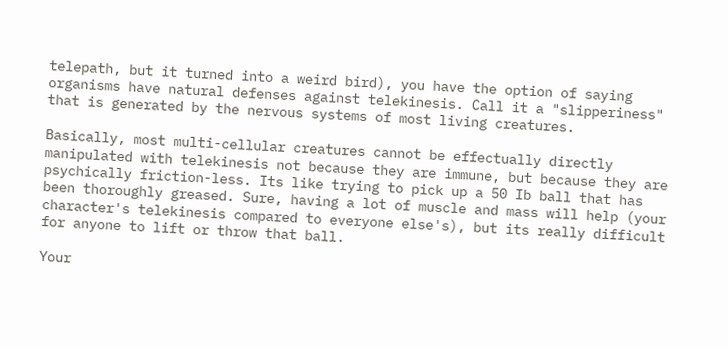telepath, but it turned into a weird bird), you have the option of saying organisms have natural defenses against telekinesis. Call it a "slipperiness" that is generated by the nervous systems of most living creatures.

Basically, most multi-cellular creatures cannot be effectually directly manipulated with telekinesis not because they are immune, but because they are psychically friction-less. Its like trying to pick up a 50 Ib ball that has been thoroughly greased. Sure, having a lot of muscle and mass will help (your character's telekinesis compared to everyone else's), but its really difficult for anyone to lift or throw that ball.

Your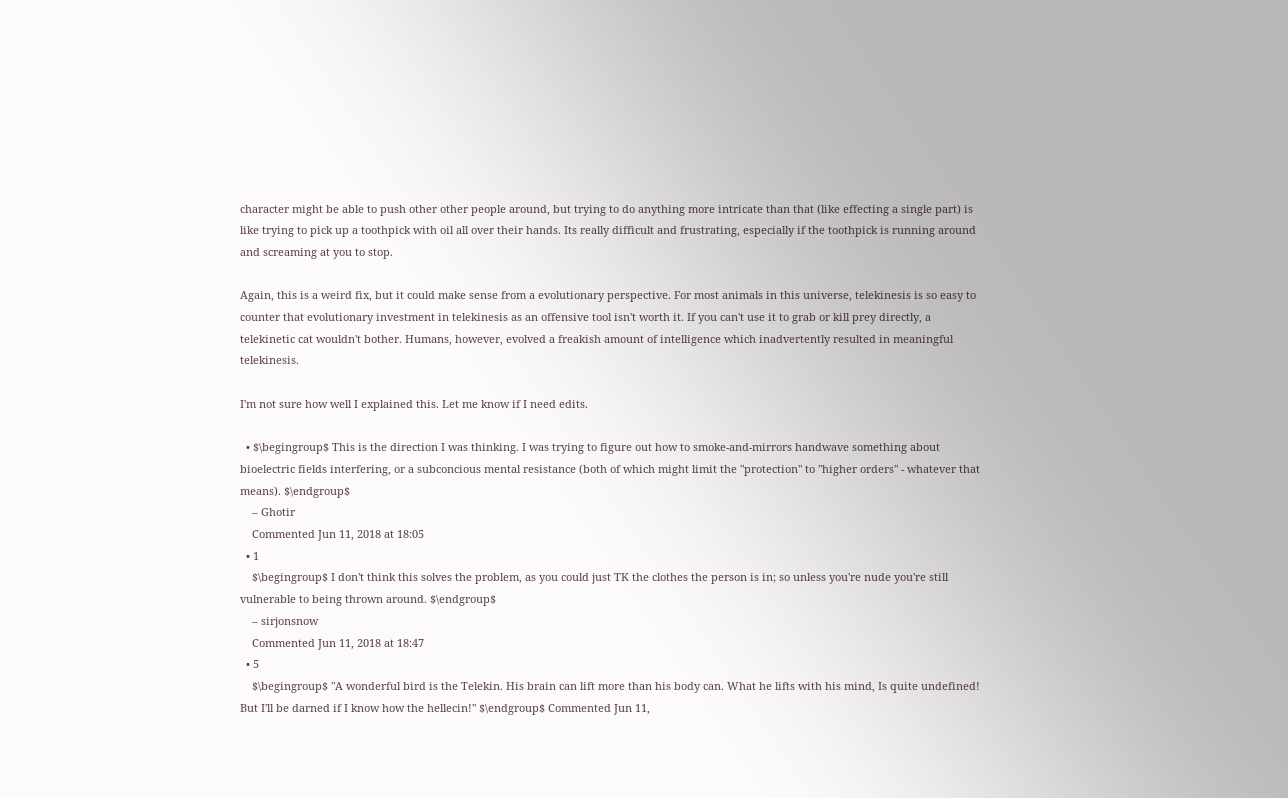character might be able to push other other people around, but trying to do anything more intricate than that (like effecting a single part) is like trying to pick up a toothpick with oil all over their hands. Its really difficult and frustrating, especially if the toothpick is running around and screaming at you to stop.

Again, this is a weird fix, but it could make sense from a evolutionary perspective. For most animals in this universe, telekinesis is so easy to counter that evolutionary investment in telekinesis as an offensive tool isn't worth it. If you can't use it to grab or kill prey directly, a telekinetic cat wouldn't bother. Humans, however, evolved a freakish amount of intelligence which inadvertently resulted in meaningful telekinesis.

I'm not sure how well I explained this. Let me know if I need edits.

  • $\begingroup$ This is the direction I was thinking. I was trying to figure out how to smoke-and-mirrors handwave something about bioelectric fields interfering, or a subconcious mental resistance (both of which might limit the "protection" to "higher orders" - whatever that means). $\endgroup$
    – Ghotir
    Commented Jun 11, 2018 at 18:05
  • 1
    $\begingroup$ I don't think this solves the problem, as you could just TK the clothes the person is in; so unless you're nude you're still vulnerable to being thrown around. $\endgroup$
    – sirjonsnow
    Commented Jun 11, 2018 at 18:47
  • 5
    $\begingroup$ "A wonderful bird is the Telekin. His brain can lift more than his body can. What he lifts with his mind, Is quite undefined! But I'll be darned if I know how the hellecin!" $\endgroup$ Commented Jun 11,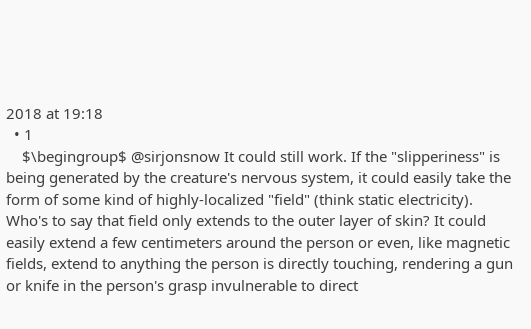2018 at 19:18
  • 1
    $\begingroup$ @sirjonsnow It could still work. If the "slipperiness" is being generated by the creature's nervous system, it could easily take the form of some kind of highly-localized "field" (think static electricity). Who's to say that field only extends to the outer layer of skin? It could easily extend a few centimeters around the person or even, like magnetic fields, extend to anything the person is directly touching, rendering a gun or knife in the person's grasp invulnerable to direct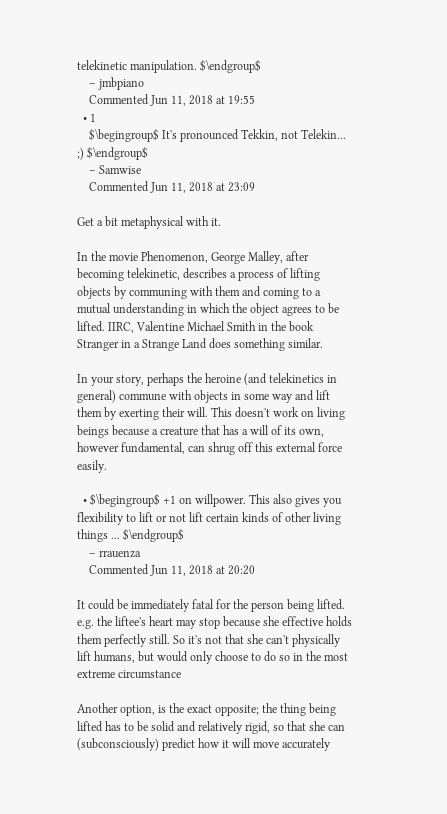telekinetic manipulation. $\endgroup$
    – jmbpiano
    Commented Jun 11, 2018 at 19:55
  • 1
    $\begingroup$ It's pronounced Tekkin, not Telekin... ;) $\endgroup$
    – Samwise
    Commented Jun 11, 2018 at 23:09

Get a bit metaphysical with it.

In the movie Phenomenon, George Malley, after becoming telekinetic, describes a process of lifting objects by communing with them and coming to a mutual understanding in which the object agrees to be lifted. IIRC, Valentine Michael Smith in the book Stranger in a Strange Land does something similar.

In your story, perhaps the heroine (and telekinetics in general) commune with objects in some way and lift them by exerting their will. This doesn't work on living beings because a creature that has a will of its own, however fundamental, can shrug off this external force easily.

  • $\begingroup$ +1 on willpower. This also gives you flexibility to lift or not lift certain kinds of other living things ... $\endgroup$
    – rrauenza
    Commented Jun 11, 2018 at 20:20

It could be immediately fatal for the person being lifted. e.g. the liftee's heart may stop because she effective holds them perfectly still. So it's not that she can't physically lift humans, but would only choose to do so in the most extreme circumstance

Another option, is the exact opposite; the thing being lifted has to be solid and relatively rigid, so that she can (subconsciously) predict how it will move accurately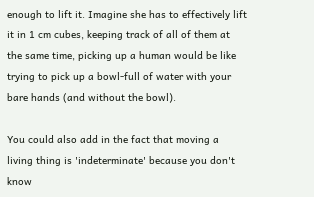enough to lift it. Imagine she has to effectively lift it in 1 cm cubes, keeping track of all of them at the same time, picking up a human would be like trying to pick up a bowl-full of water with your bare hands (and without the bowl).

You could also add in the fact that moving a living thing is 'indeterminate' because you don't know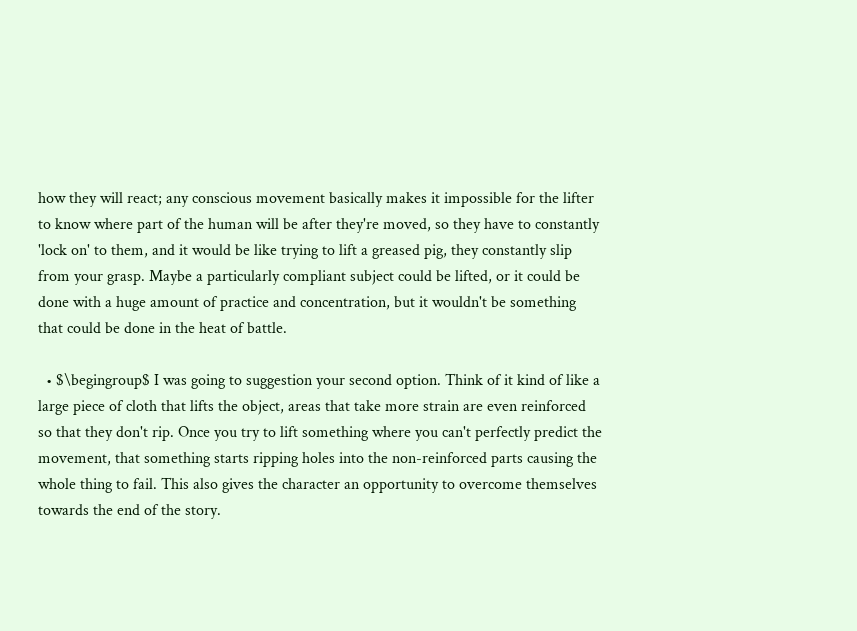how they will react; any conscious movement basically makes it impossible for the lifter to know where part of the human will be after they're moved, so they have to constantly 'lock on' to them, and it would be like trying to lift a greased pig, they constantly slip from your grasp. Maybe a particularly compliant subject could be lifted, or it could be done with a huge amount of practice and concentration, but it wouldn't be something that could be done in the heat of battle.

  • $\begingroup$ I was going to suggestion your second option. Think of it kind of like a large piece of cloth that lifts the object, areas that take more strain are even reinforced so that they don't rip. Once you try to lift something where you can't perfectly predict the movement, that something starts ripping holes into the non-reinforced parts causing the whole thing to fail. This also gives the character an opportunity to overcome themselves towards the end of the story.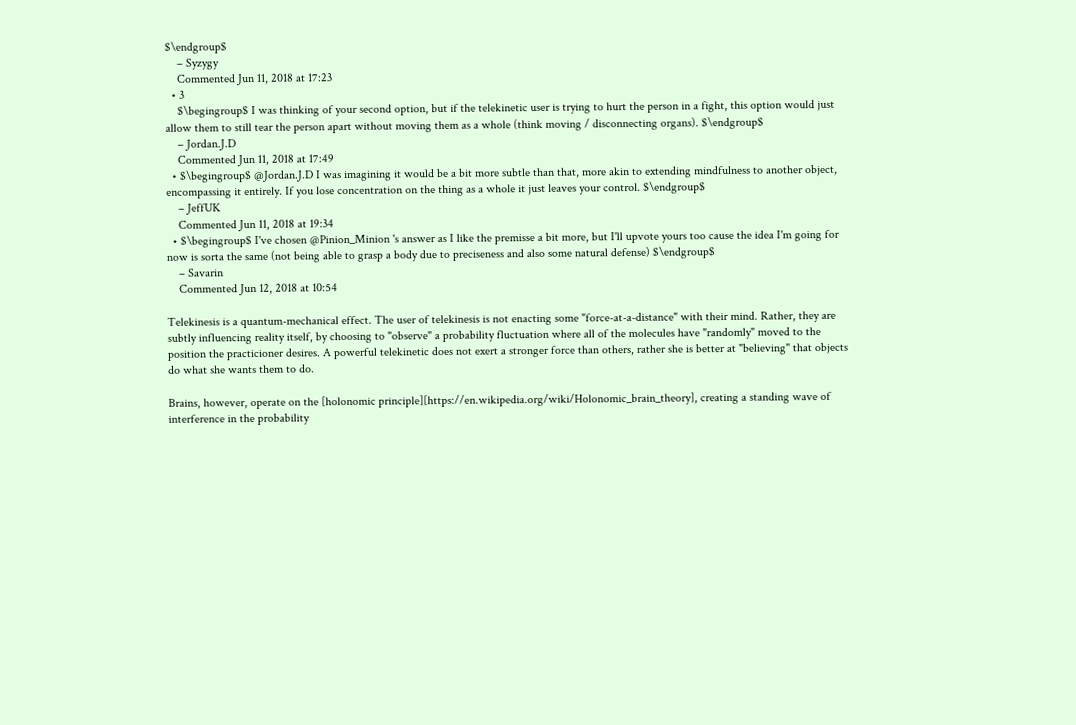$\endgroup$
    – Syzygy
    Commented Jun 11, 2018 at 17:23
  • 3
    $\begingroup$ I was thinking of your second option, but if the telekinetic user is trying to hurt the person in a fight, this option would just allow them to still tear the person apart without moving them as a whole (think moving / disconnecting organs). $\endgroup$
    – Jordan.J.D
    Commented Jun 11, 2018 at 17:49
  • $\begingroup$ @Jordan.J.D I was imagining it would be a bit more subtle than that, more akin to extending mindfulness to another object, encompassing it entirely. If you lose concentration on the thing as a whole it just leaves your control. $\endgroup$
    – JeffUK
    Commented Jun 11, 2018 at 19:34
  • $\begingroup$ I've chosen @Pinion_Minion 's answer as I like the premisse a bit more, but I'll upvote yours too cause the idea I'm going for now is sorta the same (not being able to grasp a body due to preciseness and also some natural defense) $\endgroup$
    – Savarin
    Commented Jun 12, 2018 at 10:54

Telekinesis is a quantum-mechanical effect. The user of telekinesis is not enacting some "force-at-a-distance" with their mind. Rather, they are subtly influencing reality itself, by choosing to "observe" a probability fluctuation where all of the molecules have "randomly" moved to the position the practicioner desires. A powerful telekinetic does not exert a stronger force than others, rather she is better at "believing" that objects do what she wants them to do.

Brains, however, operate on the [holonomic principle][https://en.wikipedia.org/wiki/Holonomic_brain_theory], creating a standing wave of interference in the probability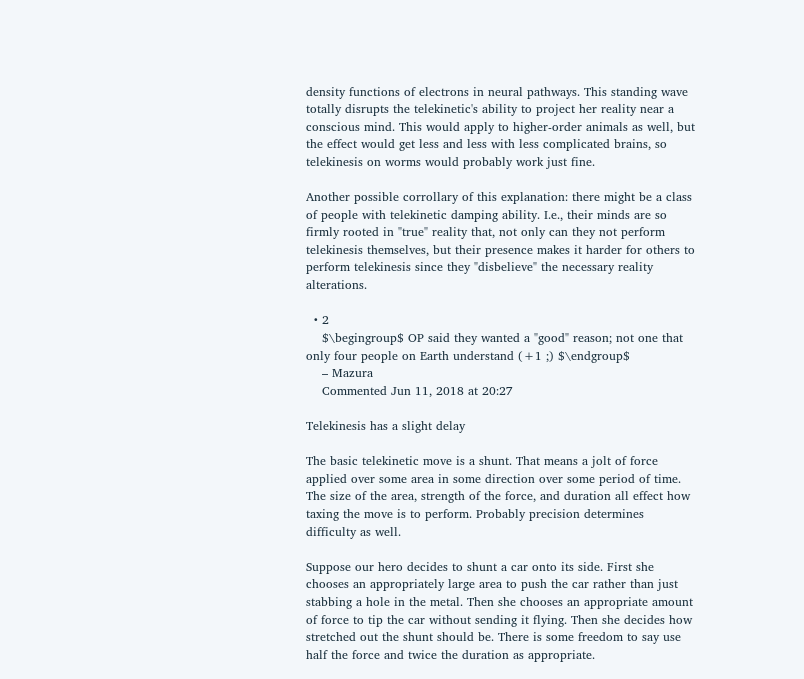density functions of electrons in neural pathways. This standing wave totally disrupts the telekinetic's ability to project her reality near a conscious mind. This would apply to higher-order animals as well, but the effect would get less and less with less complicated brains, so telekinesis on worms would probably work just fine.

Another possible corrollary of this explanation: there might be a class of people with telekinetic damping ability. I.e., their minds are so firmly rooted in "true" reality that, not only can they not perform telekinesis themselves, but their presence makes it harder for others to perform telekinesis since they "disbelieve" the necessary reality alterations.

  • 2
    $\begingroup$ OP said they wanted a "good" reason; not one that only four people on Earth understand (+1 ;) $\endgroup$
    – Mazura
    Commented Jun 11, 2018 at 20:27

Telekinesis has a slight delay

The basic telekinetic move is a shunt. That means a jolt of force applied over some area in some direction over some period of time. The size of the area, strength of the force, and duration all effect how taxing the move is to perform. Probably precision determines difficulty as well.

Suppose our hero decides to shunt a car onto its side. First she chooses an appropriately large area to push the car rather than just stabbing a hole in the metal. Then she chooses an appropriate amount of force to tip the car without sending it flying. Then she decides how stretched out the shunt should be. There is some freedom to say use half the force and twice the duration as appropriate.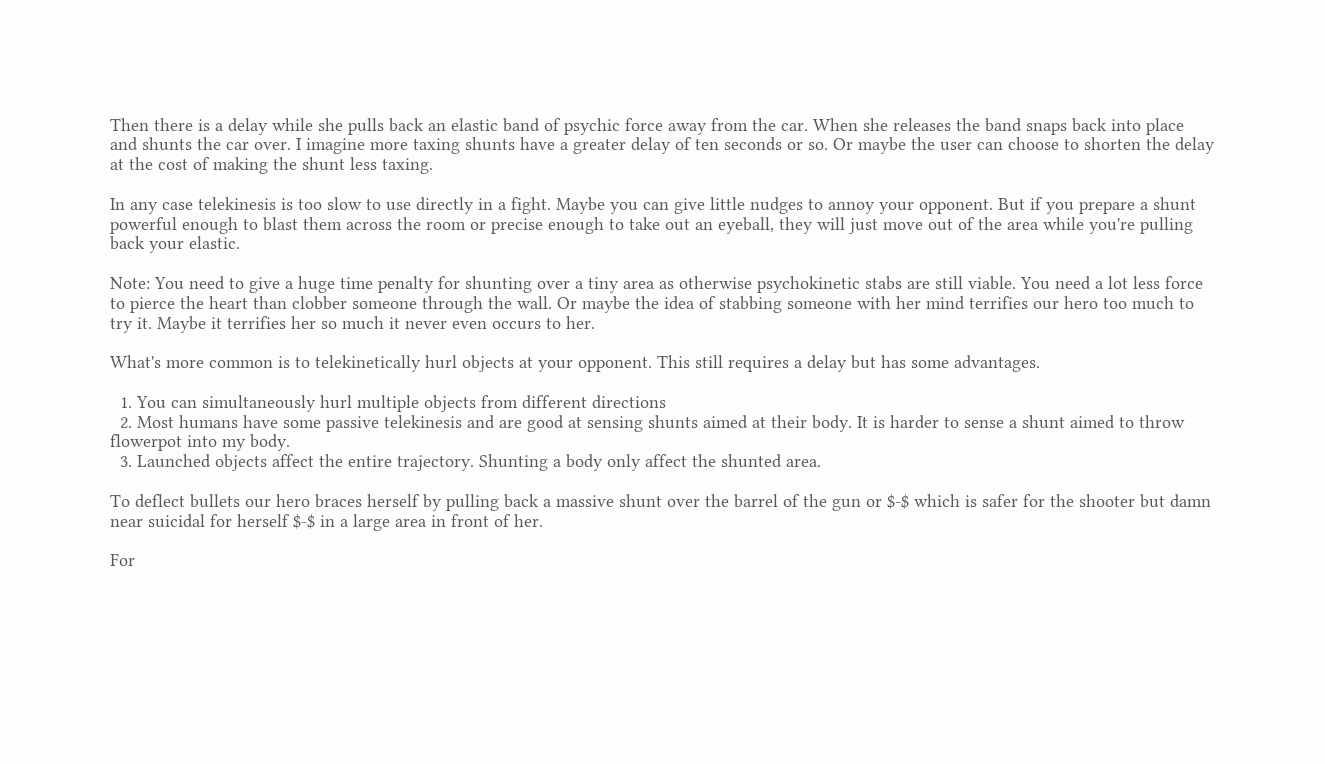Then there is a delay while she pulls back an elastic band of psychic force away from the car. When she releases the band snaps back into place and shunts the car over. I imagine more taxing shunts have a greater delay of ten seconds or so. Or maybe the user can choose to shorten the delay at the cost of making the shunt less taxing.

In any case telekinesis is too slow to use directly in a fight. Maybe you can give little nudges to annoy your opponent. But if you prepare a shunt powerful enough to blast them across the room or precise enough to take out an eyeball, they will just move out of the area while you're pulling back your elastic.

Note: You need to give a huge time penalty for shunting over a tiny area as otherwise psychokinetic stabs are still viable. You need a lot less force to pierce the heart than clobber someone through the wall. Or maybe the idea of stabbing someone with her mind terrifies our hero too much to try it. Maybe it terrifies her so much it never even occurs to her.

What's more common is to telekinetically hurl objects at your opponent. This still requires a delay but has some advantages.

  1. You can simultaneously hurl multiple objects from different directions
  2. Most humans have some passive telekinesis and are good at sensing shunts aimed at their body. It is harder to sense a shunt aimed to throw flowerpot into my body.
  3. Launched objects affect the entire trajectory. Shunting a body only affect the shunted area.

To deflect bullets our hero braces herself by pulling back a massive shunt over the barrel of the gun or $-$ which is safer for the shooter but damn near suicidal for herself $-$ in a large area in front of her.

For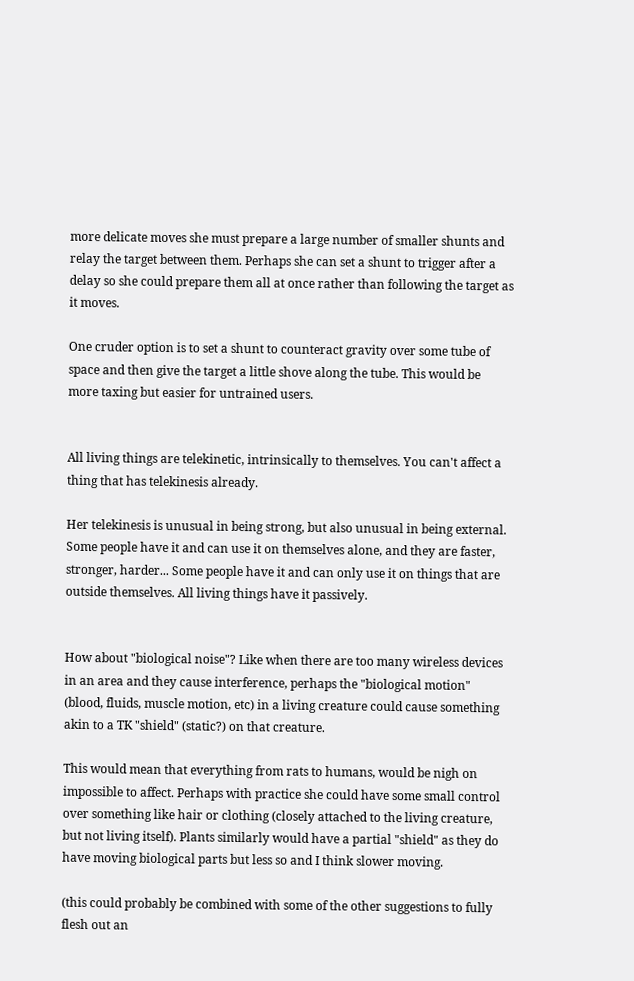more delicate moves she must prepare a large number of smaller shunts and relay the target between them. Perhaps she can set a shunt to trigger after a delay so she could prepare them all at once rather than following the target as it moves.

One cruder option is to set a shunt to counteract gravity over some tube of space and then give the target a little shove along the tube. This would be more taxing but easier for untrained users.


All living things are telekinetic, intrinsically to themselves. You can't affect a thing that has telekinesis already.

Her telekinesis is unusual in being strong, but also unusual in being external. Some people have it and can use it on themselves alone, and they are faster, stronger, harder... Some people have it and can only use it on things that are outside themselves. All living things have it passively.


How about "biological noise"? Like when there are too many wireless devices in an area and they cause interference, perhaps the "biological motion" (blood, fluids, muscle motion, etc) in a living creature could cause something akin to a TK "shield" (static?) on that creature.

This would mean that everything from rats to humans, would be nigh on impossible to affect. Perhaps with practice she could have some small control over something like hair or clothing (closely attached to the living creature, but not living itself). Plants similarly would have a partial "shield" as they do have moving biological parts but less so and I think slower moving.

(this could probably be combined with some of the other suggestions to fully flesh out an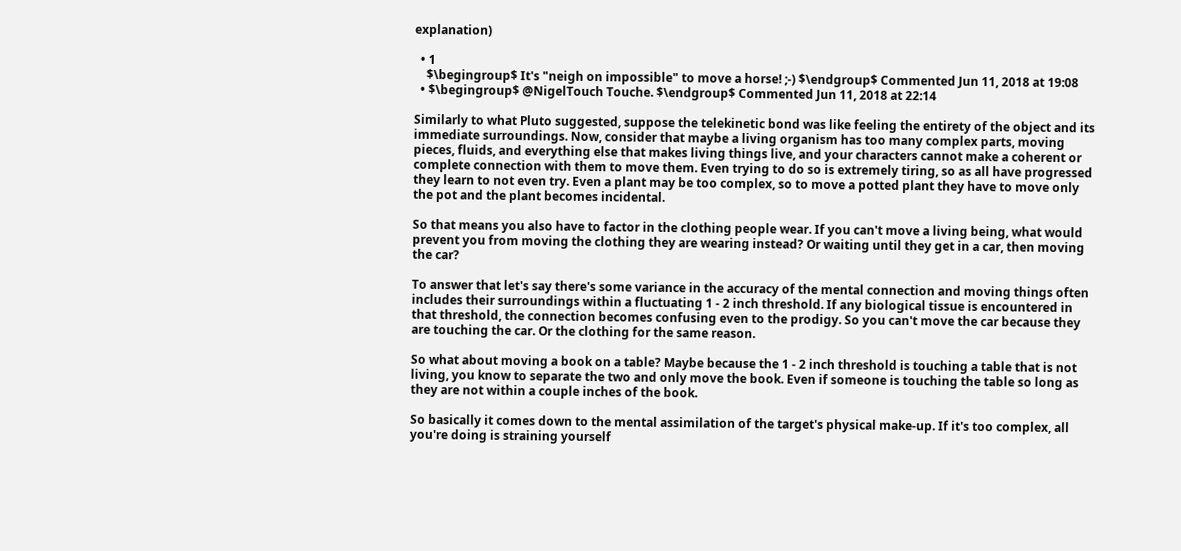explanation)

  • 1
    $\begingroup$ It's "neigh on impossible" to move a horse! ;-) $\endgroup$ Commented Jun 11, 2018 at 19:08
  • $\begingroup$ @NigelTouch Touche. $\endgroup$ Commented Jun 11, 2018 at 22:14

Similarly to what Pluto suggested, suppose the telekinetic bond was like feeling the entirety of the object and its immediate surroundings. Now, consider that maybe a living organism has too many complex parts, moving pieces, fluids, and everything else that makes living things live, and your characters cannot make a coherent or complete connection with them to move them. Even trying to do so is extremely tiring, so as all have progressed they learn to not even try. Even a plant may be too complex, so to move a potted plant they have to move only the pot and the plant becomes incidental.

So that means you also have to factor in the clothing people wear. If you can't move a living being, what would prevent you from moving the clothing they are wearing instead? Or waiting until they get in a car, then moving the car?

To answer that let's say there's some variance in the accuracy of the mental connection and moving things often includes their surroundings within a fluctuating 1 - 2 inch threshold. If any biological tissue is encountered in that threshold, the connection becomes confusing even to the prodigy. So you can't move the car because they are touching the car. Or the clothing for the same reason.

So what about moving a book on a table? Maybe because the 1 - 2 inch threshold is touching a table that is not living, you know to separate the two and only move the book. Even if someone is touching the table so long as they are not within a couple inches of the book.

So basically it comes down to the mental assimilation of the target's physical make-up. If it's too complex, all you're doing is straining yourself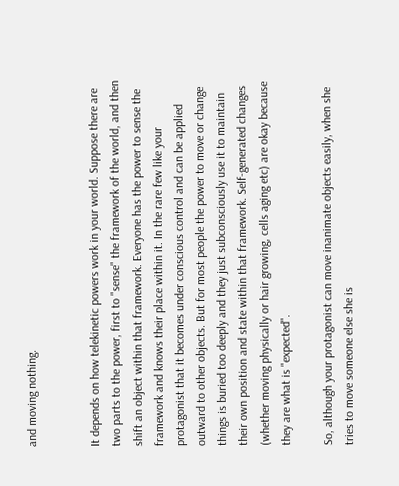and moving nothing.


It depends on how telekinetic powers work in your world. Suppose there are two parts to the power, first to "sense" the framework of the world, and then shift an object within that framework. Everyone has the power to sense the framework and knows their place within it. In the rare few like your protagonist that it becomes under conscious control and can be applied outward to other objects. But for most people the power to move or change things is buried too deeply and they just subconsciously use it to maintain their own position and state within that framework. Self-generated changes (whether moving physically or hair growing, cells aging etc) are okay because they are what is "expected".

So, although your protagonist can move inanimate objects easily, when she tries to move someone else she is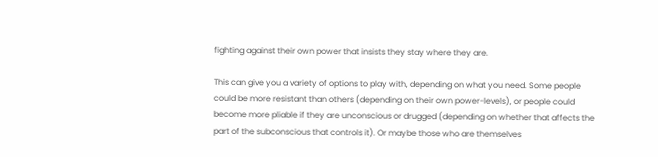fighting against their own power that insists they stay where they are.

This can give you a variety of options to play with, depending on what you need. Some people could be more resistant than others (depending on their own power-levels), or people could become more pliable if they are unconscious or drugged (depending on whether that affects the part of the subconscious that controls it). Or maybe those who are themselves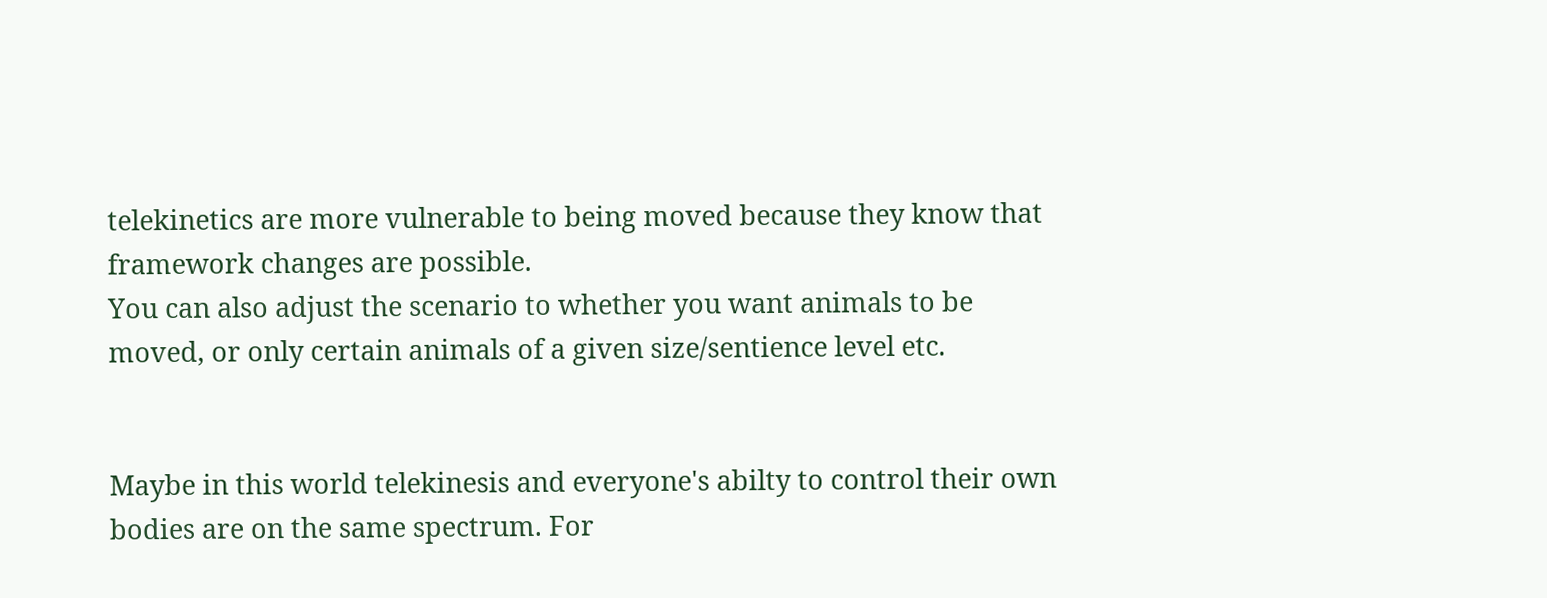telekinetics are more vulnerable to being moved because they know that framework changes are possible.
You can also adjust the scenario to whether you want animals to be moved, or only certain animals of a given size/sentience level etc.


Maybe in this world telekinesis and everyone's abilty to control their own bodies are on the same spectrum. For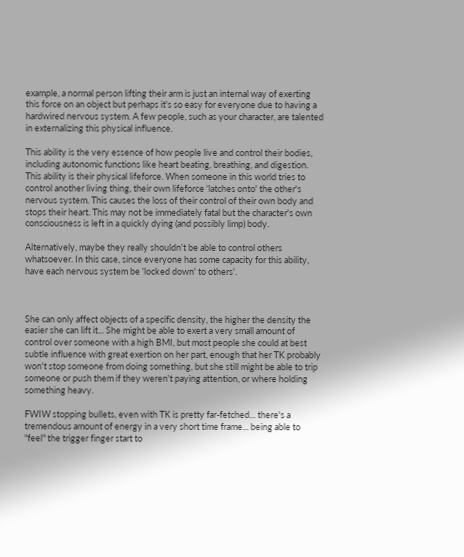example, a normal person lifting their arm is just an internal way of exerting this force on an object but perhaps it's so easy for everyone due to having a hardwired nervous system. A few people, such as your character, are talented in externalizing this physical influence.

This ability is the very essence of how people live and control their bodies, including autonomic functions like heart beating, breathing, and digestion. This ability is their physical lifeforce. When someone in this world tries to control another living thing, their own lifeforce 'latches onto' the other's nervous system. This causes the loss of their control of their own body and stops their heart. This may not be immediately fatal but the character's own consciousness is left in a quickly dying (and possibly limp) body.

Alternatively, maybe they really shouldn't be able to control others whatsoever. In this case, since everyone has some capacity for this ability, have each nervous system be 'locked down' to others'.



She can only affect objects of a specific density, the higher the density the easier she can lift it... She might be able to exert a very small amount of control over someone with a high BMI, but most people she could at best subtle influence with great exertion on her part, enough that her TK probably won't stop someone from doing something, but she still might be able to trip someone or push them if they weren't paying attention, or where holding something heavy.

FWIW stopping bullets, even with TK is pretty far-fetched... there's a tremendous amount of energy in a very short time frame... being able to "feel" the trigger finger start to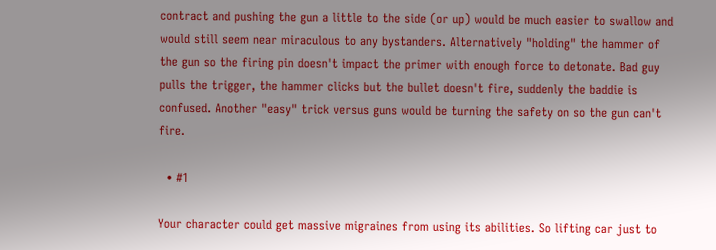contract and pushing the gun a little to the side (or up) would be much easier to swallow and would still seem near miraculous to any bystanders. Alternatively "holding" the hammer of the gun so the firing pin doesn't impact the primer with enough force to detonate. Bad guy pulls the trigger, the hammer clicks but the bullet doesn't fire, suddenly the baddie is confused. Another "easy" trick versus guns would be turning the safety on so the gun can't fire.

  • #1

Your character could get massive migraines from using its abilities. So lifting car just to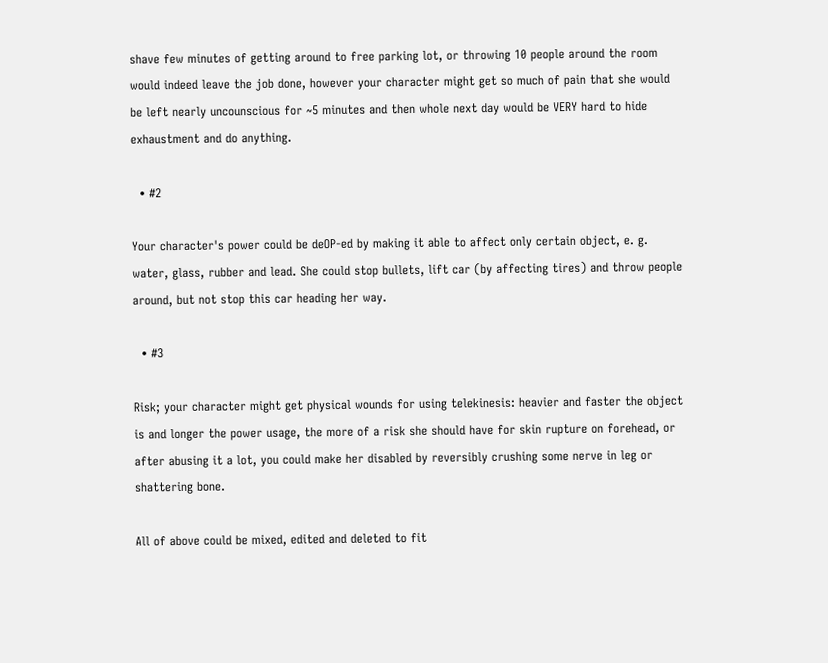shave few minutes of getting around to free parking lot, or throwing 10 people around the room would indeed leave the job done, however your character might get so much of pain that she would be left nearly uncounscious for ~5 minutes and then whole next day would be VERY hard to hide exhaustment and do anything.

  • #2

Your character's power could be deOP-ed by making it able to affect only certain object, e. g. water, glass, rubber and lead. She could stop bullets, lift car (by affecting tires) and throw people around, but not stop this car heading her way.

  • #3

Risk; your character might get physical wounds for using telekinesis: heavier and faster the object is and longer the power usage, the more of a risk she should have for skin rupture on forehead, or after abusing it a lot, you could make her disabled by reversibly crushing some nerve in leg or shattering bone.

All of above could be mixed, edited and deleted to fit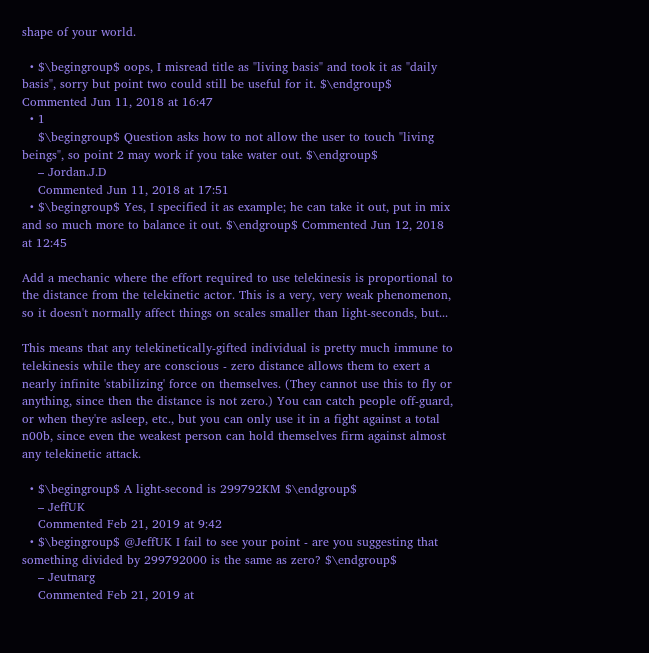shape of your world.

  • $\begingroup$ oops, I misread title as "living basis" and took it as "daily basis", sorry but point two could still be useful for it. $\endgroup$ Commented Jun 11, 2018 at 16:47
  • 1
    $\begingroup$ Question asks how to not allow the user to touch "living beings", so point 2 may work if you take water out. $\endgroup$
    – Jordan.J.D
    Commented Jun 11, 2018 at 17:51
  • $\begingroup$ Yes, I specified it as example; he can take it out, put in mix and so much more to balance it out. $\endgroup$ Commented Jun 12, 2018 at 12:45

Add a mechanic where the effort required to use telekinesis is proportional to the distance from the telekinetic actor. This is a very, very weak phenomenon, so it doesn't normally affect things on scales smaller than light-seconds, but...

This means that any telekinetically-gifted individual is pretty much immune to telekinesis while they are conscious - zero distance allows them to exert a nearly infinite 'stabilizing' force on themselves. (They cannot use this to fly or anything, since then the distance is not zero.) You can catch people off-guard, or when they're asleep, etc., but you can only use it in a fight against a total n00b, since even the weakest person can hold themselves firm against almost any telekinetic attack.

  • $\begingroup$ A light-second is 299792KM $\endgroup$
    – JeffUK
    Commented Feb 21, 2019 at 9:42
  • $\begingroup$ @JeffUK I fail to see your point - are you suggesting that something divided by 299792000 is the same as zero? $\endgroup$
    – Jeutnarg
    Commented Feb 21, 2019 at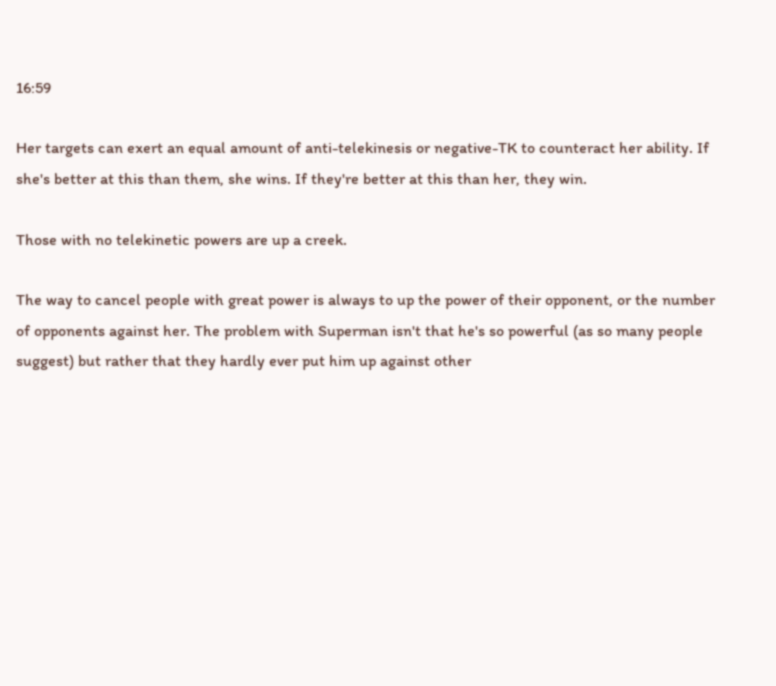16:59

Her targets can exert an equal amount of anti-telekinesis or negative-TK to counteract her ability. If she's better at this than them, she wins. If they're better at this than her, they win.

Those with no telekinetic powers are up a creek.

The way to cancel people with great power is always to up the power of their opponent, or the number of opponents against her. The problem with Superman isn't that he's so powerful (as so many people suggest) but rather that they hardly ever put him up against other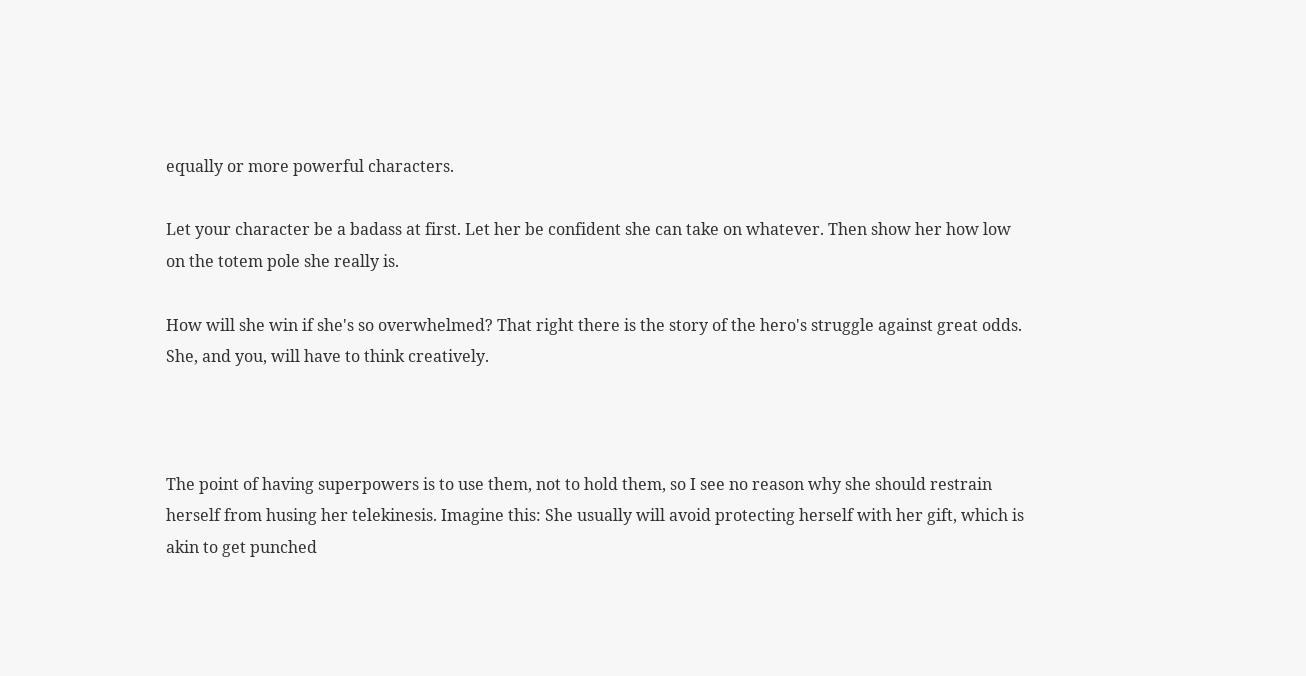equally or more powerful characters.

Let your character be a badass at first. Let her be confident she can take on whatever. Then show her how low on the totem pole she really is.

How will she win if she's so overwhelmed? That right there is the story of the hero's struggle against great odds. She, and you, will have to think creatively.



The point of having superpowers is to use them, not to hold them, so I see no reason why she should restrain herself from husing her telekinesis. Imagine this: She usually will avoid protecting herself with her gift, which is akin to get punched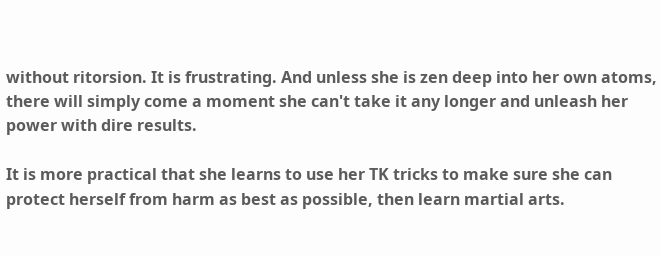without ritorsion. It is frustrating. And unless she is zen deep into her own atoms, there will simply come a moment she can't take it any longer and unleash her power with dire results.

It is more practical that she learns to use her TK tricks to make sure she can protect herself from harm as best as possible, then learn martial arts.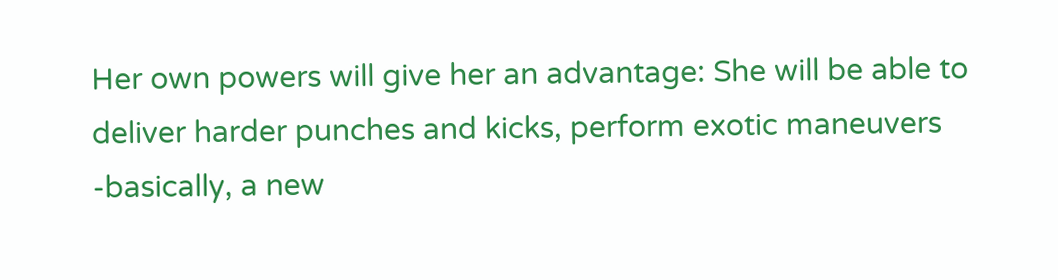Her own powers will give her an advantage: She will be able to deliver harder punches and kicks, perform exotic maneuvers -basically, a new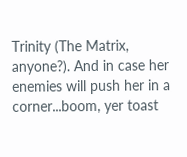Trinity (The Matrix, anyone?). And in case her enemies will push her in a corner...boom, yer toast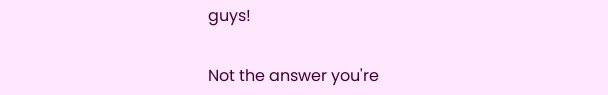guys!


Not the answer you're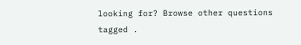looking for? Browse other questions tagged .